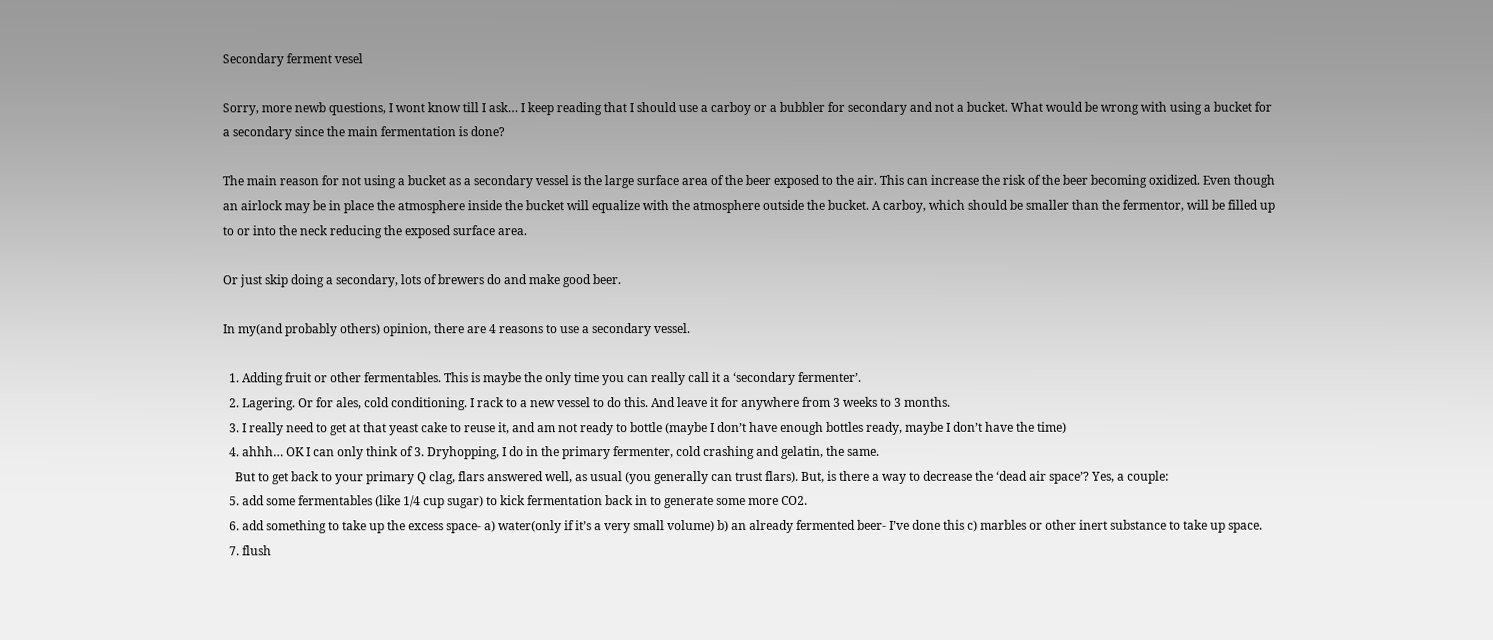Secondary ferment vesel

Sorry, more newb questions, I wont know till I ask… I keep reading that I should use a carboy or a bubbler for secondary and not a bucket. What would be wrong with using a bucket for a secondary since the main fermentation is done?

The main reason for not using a bucket as a secondary vessel is the large surface area of the beer exposed to the air. This can increase the risk of the beer becoming oxidized. Even though an airlock may be in place the atmosphere inside the bucket will equalize with the atmosphere outside the bucket. A carboy, which should be smaller than the fermentor, will be filled up to or into the neck reducing the exposed surface area.

Or just skip doing a secondary, lots of brewers do and make good beer.

In my(and probably others) opinion, there are 4 reasons to use a secondary vessel.

  1. Adding fruit or other fermentables. This is maybe the only time you can really call it a ‘secondary fermenter’.
  2. Lagering. Or for ales, cold conditioning. I rack to a new vessel to do this. And leave it for anywhere from 3 weeks to 3 months.
  3. I really need to get at that yeast cake to reuse it, and am not ready to bottle (maybe I don’t have enough bottles ready, maybe I don’t have the time)
  4. ahhh… OK I can only think of 3. Dryhopping, I do in the primary fermenter, cold crashing and gelatin, the same.
    But to get back to your primary Q clag, flars answered well, as usual (you generally can trust flars). But, is there a way to decrease the ‘dead air space’? Yes, a couple:
  5. add some fermentables (like 1/4 cup sugar) to kick fermentation back in to generate some more CO2.
  6. add something to take up the excess space- a) water(only if it’s a very small volume) b) an already fermented beer- I’ve done this c) marbles or other inert substance to take up space.
  7. flush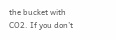the bucket with CO2. If you don’t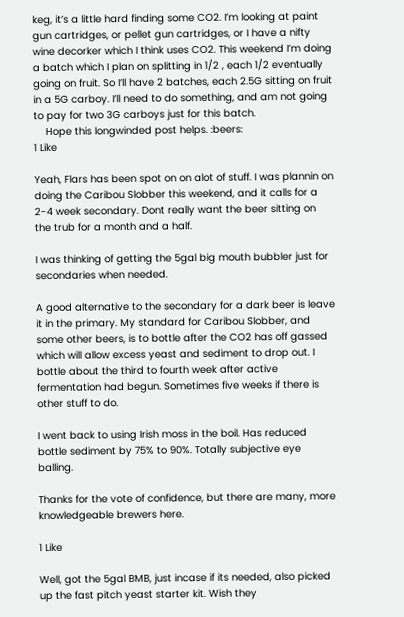keg, it’s a little hard finding some CO2. I’m looking at paint gun cartridges, or pellet gun cartridges, or I have a nifty wine decorker which I think uses CO2. This weekend I’m doing a batch which I plan on splitting in 1/2 , each 1/2 eventually going on fruit. So I’ll have 2 batches, each 2.5G sitting on fruit in a 5G carboy. I’ll need to do something, and am not going to pay for two 3G carboys just for this batch.
    Hope this longwinded post helps. :beers:
1 Like

Yeah, Flars has been spot on on alot of stuff. I was plannin on doing the Caribou Slobber this weekend, and it calls for a 2-4 week secondary. Dont really want the beer sitting on the trub for a month and a half.

I was thinking of getting the 5gal big mouth bubbler just for secondaries when needed.

A good alternative to the secondary for a dark beer is leave it in the primary. My standard for Caribou Slobber, and some other beers, is to bottle after the CO2 has off gassed which will allow excess yeast and sediment to drop out. I bottle about the third to fourth week after active fermentation had begun. Sometimes five weeks if there is other stuff to do.

I went back to using Irish moss in the boil. Has reduced bottle sediment by 75% to 90%. Totally subjective eye balling.

Thanks for the vote of confidence, but there are many, more knowledgeable brewers here.

1 Like

Well, got the 5gal BMB, just incase if its needed, also picked up the fast pitch yeast starter kit. Wish they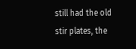still had the old stir plates, the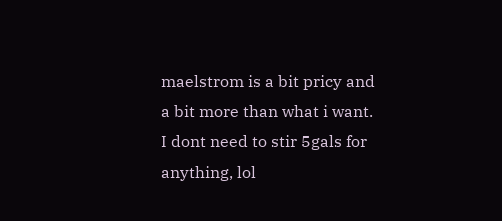maelstrom is a bit pricy and a bit more than what i want. I dont need to stir 5gals for anything, lol